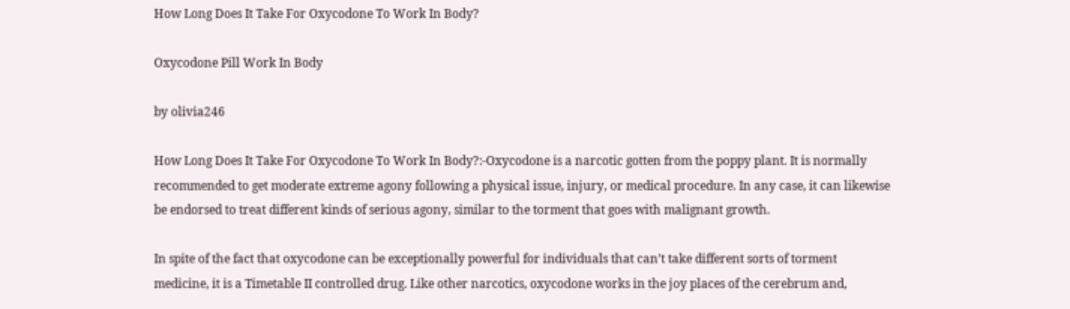How Long Does It Take For Oxycodone To Work In Body?

Oxycodone Pill Work In Body

by olivia246

How Long Does It Take For Oxycodone To Work In Body?:-Oxycodone is a narcotic gotten from the poppy plant. It is normally recommended to get moderate extreme agony following a physical issue, injury, or medical procedure. In any case, it can likewise be endorsed to treat different kinds of serious agony, similar to the torment that goes with malignant growth.

In spite of the fact that oxycodone can be exceptionally powerful for individuals that can’t take different sorts of torment medicine, it is a Timetable II controlled drug. Like other narcotics, oxycodone works in the joy places of the cerebrum and,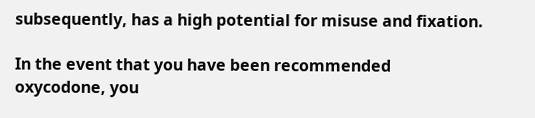subsequently, has a high potential for misuse and fixation.

In the event that you have been recommended oxycodone, you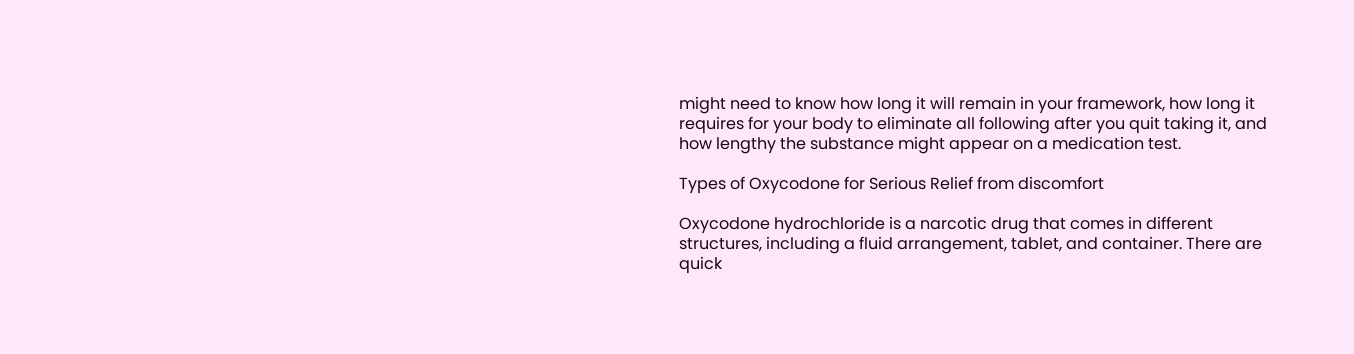might need to know how long it will remain in your framework, how long it requires for your body to eliminate all following after you quit taking it, and how lengthy the substance might appear on a medication test.

Types of Oxycodone for Serious Relief from discomfort

Oxycodone hydrochloride is a narcotic drug that comes in different structures, including a fluid arrangement, tablet, and container. There are quick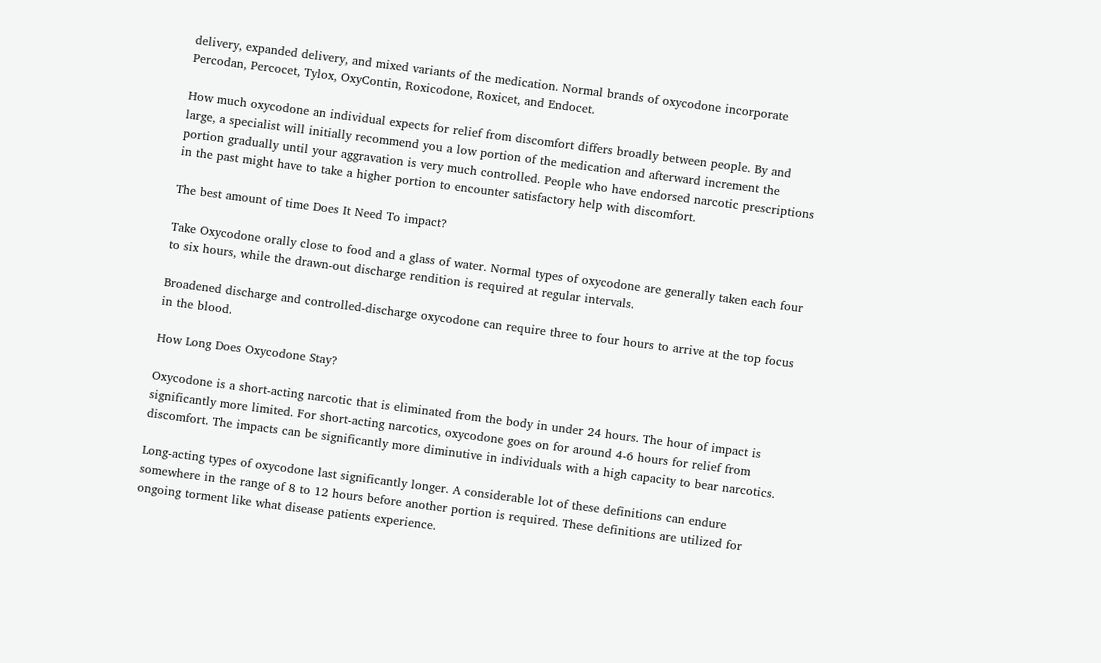delivery, expanded delivery, and mixed variants of the medication. Normal brands of oxycodone incorporate Percodan, Percocet, Tylox, OxyContin, Roxicodone, Roxicet, and Endocet.

How much oxycodone an individual expects for relief from discomfort differs broadly between people. By and large, a specialist will initially recommend you a low portion of the medication and afterward increment the portion gradually until your aggravation is very much controlled. People who have endorsed narcotic prescriptions in the past might have to take a higher portion to encounter satisfactory help with discomfort.

The best amount of time Does It Need To impact?

Take Oxycodone orally close to food and a glass of water. Normal types of oxycodone are generally taken each four to six hours, while the drawn-out discharge rendition is required at regular intervals.

Broadened discharge and controlled-discharge oxycodone can require three to four hours to arrive at the top focus in the blood.

How Long Does Oxycodone Stay?

Oxycodone is a short-acting narcotic that is eliminated from the body in under 24 hours. The hour of impact is significantly more limited. For short-acting narcotics, oxycodone goes on for around 4-6 hours for relief from discomfort. The impacts can be significantly more diminutive in individuals with a high capacity to bear narcotics.

Long-acting types of oxycodone last significantly longer. A considerable lot of these definitions can endure somewhere in the range of 8 to 12 hours before another portion is required. These definitions are utilized for ongoing torment like what disease patients experience.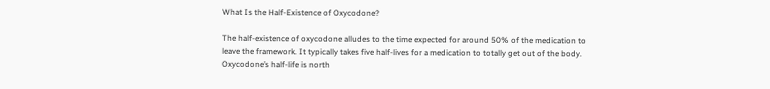What Is the Half-Existence of Oxycodone?

The half-existence of oxycodone alludes to the time expected for around 50% of the medication to leave the framework. It typically takes five half-lives for a medication to totally get out of the body. Oxycodone’s half-life is north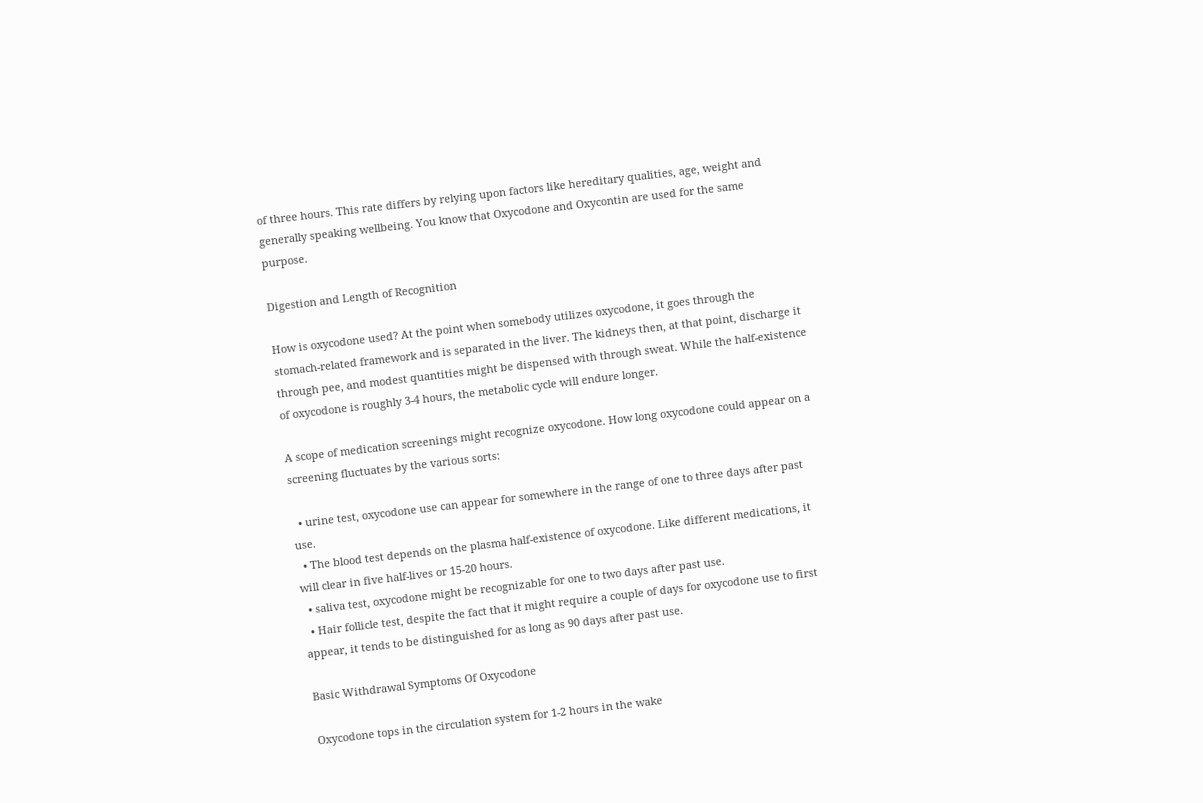of three hours. This rate differs by relying upon factors like hereditary qualities, age, weight and generally speaking wellbeing. You know that Oxycodone and Oxycontin are used for the same purpose.

Digestion and Length of Recognition

How is oxycodone used? At the point when somebody utilizes oxycodone, it goes through the stomach-related framework and is separated in the liver. The kidneys then, at that point, discharge it through pee, and modest quantities might be dispensed with through sweat. While the half-existence of oxycodone is roughly 3-4 hours, the metabolic cycle will endure longer.

A scope of medication screenings might recognize oxycodone. How long oxycodone could appear on a screening fluctuates by the various sorts:

  • urine test, oxycodone use can appear for somewhere in the range of one to three days after past use.
  • The blood test depends on the plasma half-existence of oxycodone. Like different medications, it will clear in five half-lives or 15-20 hours.
  • saliva test, oxycodone might be recognizable for one to two days after past use.
  • Hair follicle test, despite the fact that it might require a couple of days for oxycodone use to first appear, it tends to be distinguished for as long as 90 days after past use.

Basic Withdrawal Symptoms Of Oxycodone

Oxycodone tops in the circulation system for 1-2 hours in the wake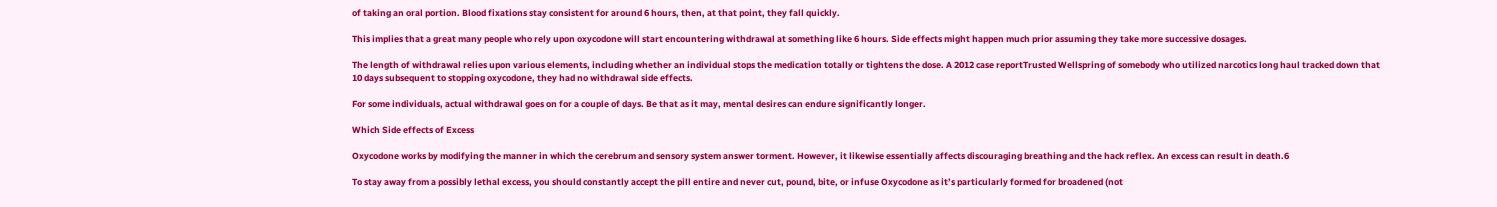of taking an oral portion. Blood fixations stay consistent for around 6 hours, then, at that point, they fall quickly.

This implies that a great many people who rely upon oxycodone will start encountering withdrawal at something like 6 hours. Side effects might happen much prior assuming they take more successive dosages.

The length of withdrawal relies upon various elements, including whether an individual stops the medication totally or tightens the dose. A 2012 case reportTrusted Wellspring of somebody who utilized narcotics long haul tracked down that 10 days subsequent to stopping oxycodone, they had no withdrawal side effects.

For some individuals, actual withdrawal goes on for a couple of days. Be that as it may, mental desires can endure significantly longer.

Which Side effects of Excess

Oxycodone works by modifying the manner in which the cerebrum and sensory system answer torment. However, it likewise essentially affects discouraging breathing and the hack reflex. An excess can result in death.6

To stay away from a possibly lethal excess, you should constantly accept the pill entire and never cut, pound, bite, or infuse Oxycodone as it’s particularly formed for broadened (not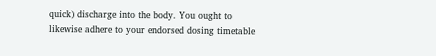quick) discharge into the body. You ought to likewise adhere to your endorsed dosing timetable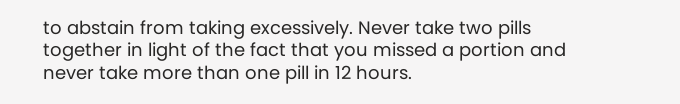to abstain from taking excessively. Never take two pills together in light of the fact that you missed a portion and never take more than one pill in 12 hours.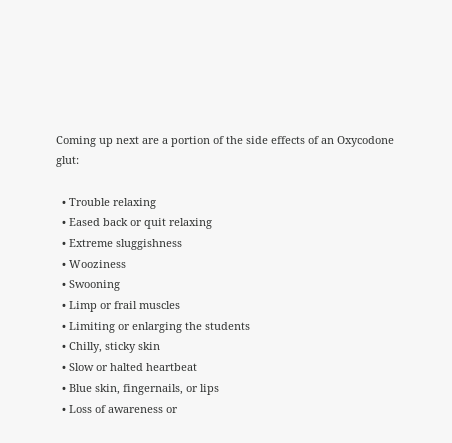Coming up next are a portion of the side effects of an Oxycodone glut:

  • Trouble relaxing
  • Eased back or quit relaxing
  • Extreme sluggishness
  • Wooziness
  • Swooning
  • Limp or frail muscles
  • Limiting or enlarging the students
  • Chilly, sticky skin
  • Slow or halted heartbeat
  • Blue skin, fingernails, or lips
  • Loss of awareness or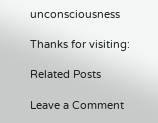unconsciousness

Thanks for visiting:

Related Posts

Leave a Comment